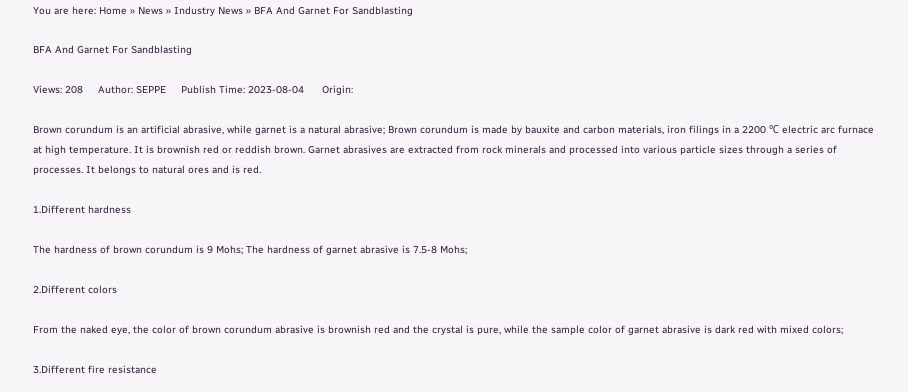You are here: Home » News » Industry News » BFA And Garnet For Sandblasting

BFA And Garnet For Sandblasting

Views: 208     Author: SEPPE     Publish Time: 2023-08-04      Origin:

Brown corundum is an artificial abrasive, while garnet is a natural abrasive; Brown corundum is made by bauxite and carbon materials, iron filings in a 2200 ℃ electric arc furnace at high temperature. It is brownish red or reddish brown. Garnet abrasives are extracted from rock minerals and processed into various particle sizes through a series of processes. It belongs to natural ores and is red.

1.Different hardness

The hardness of brown corundum is 9 Mohs; The hardness of garnet abrasive is 7.5-8 Mohs;

2.Different colors

From the naked eye, the color of brown corundum abrasive is brownish red and the crystal is pure, while the sample color of garnet abrasive is dark red with mixed colors;

3.Different fire resistance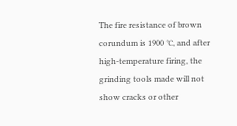The fire resistance of brown corundum is 1900 ℃, and after high-temperature firing, the grinding tools made will not show cracks or other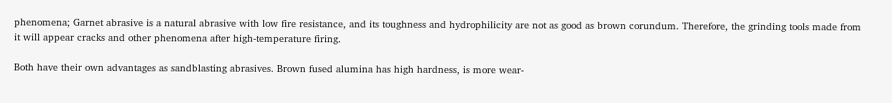phenomena; Garnet abrasive is a natural abrasive with low fire resistance, and its toughness and hydrophilicity are not as good as brown corundum. Therefore, the grinding tools made from it will appear cracks and other phenomena after high-temperature firing.

Both have their own advantages as sandblasting abrasives. Brown fused alumina has high hardness, is more wear-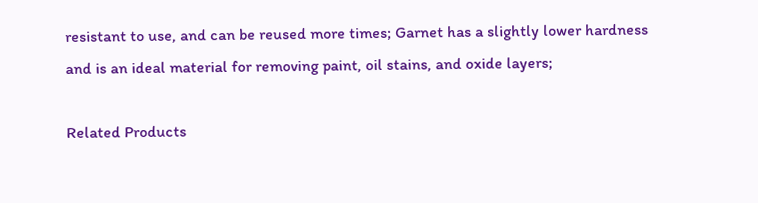resistant to use, and can be reused more times; Garnet has a slightly lower hardness and is an ideal material for removing paint, oil stains, and oxide layers;

Related Products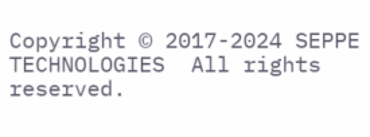Copyright © 2017-2024 SEPPE TECHNOLOGIES  All rights reserved.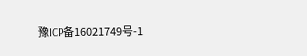豫ICP备16021749号-1